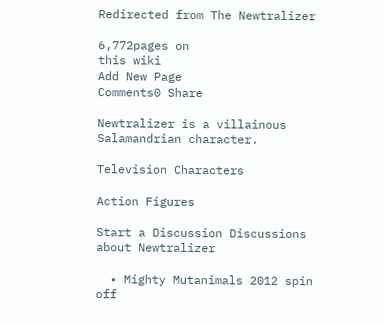Redirected from The Newtralizer

6,772pages on
this wiki
Add New Page
Comments0 Share

Newtralizer is a villainous Salamandrian character.

Television Characters

Action Figures

Start a Discussion Discussions about Newtralizer

  • Mighty Mutanimals 2012 spin off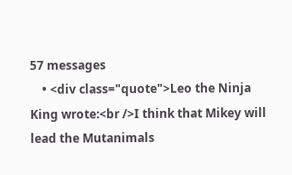57 messages
    • <div class="quote">Leo the Ninja King wrote:<br />I think that Mikey will lead the Mutanimals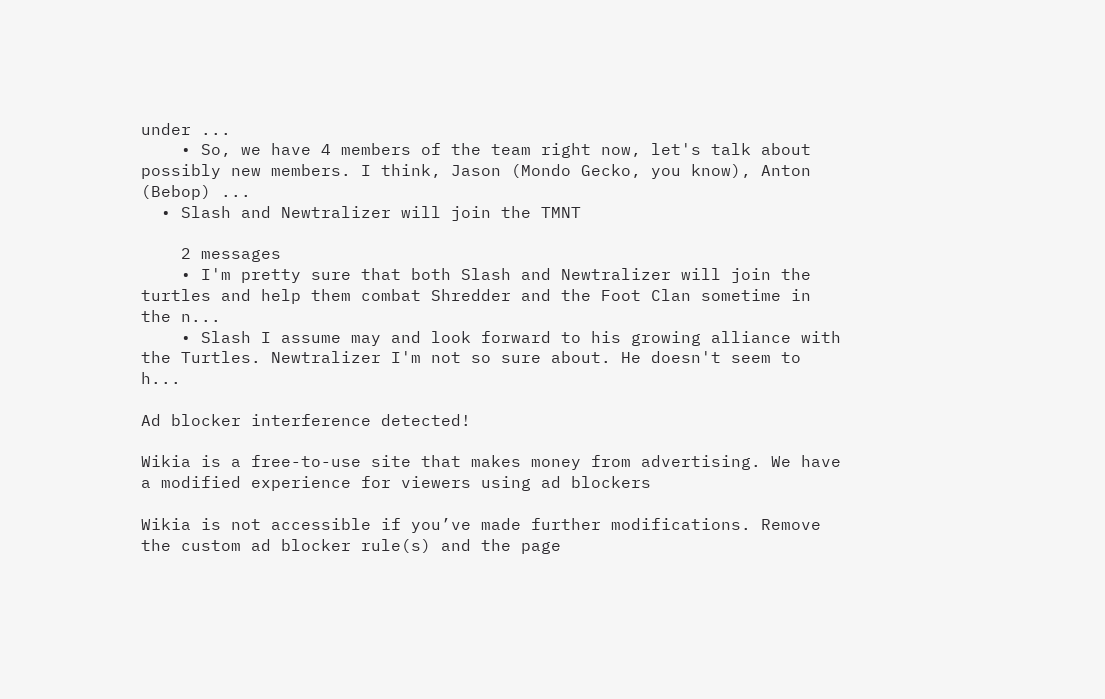under ...
    • So, we have 4 members of the team right now, let's talk about possibly new members. I think, Jason (Mondo Gecko, you know), Anton (Bebop) ...
  • Slash and Newtralizer will join the TMNT

    2 messages
    • I'm pretty sure that both Slash and Newtralizer will join the turtles and help them combat Shredder and the Foot Clan sometime in the n...
    • Slash I assume may and look forward to his growing alliance with the Turtles. Newtralizer I'm not so sure about. He doesn't seem to h...

Ad blocker interference detected!

Wikia is a free-to-use site that makes money from advertising. We have a modified experience for viewers using ad blockers

Wikia is not accessible if you’ve made further modifications. Remove the custom ad blocker rule(s) and the page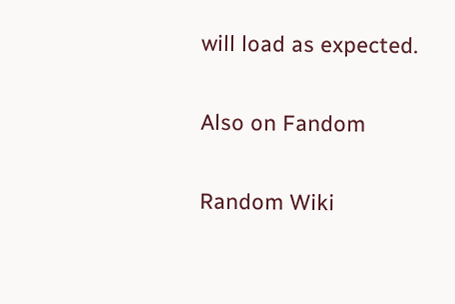will load as expected.

Also on Fandom

Random Wiki